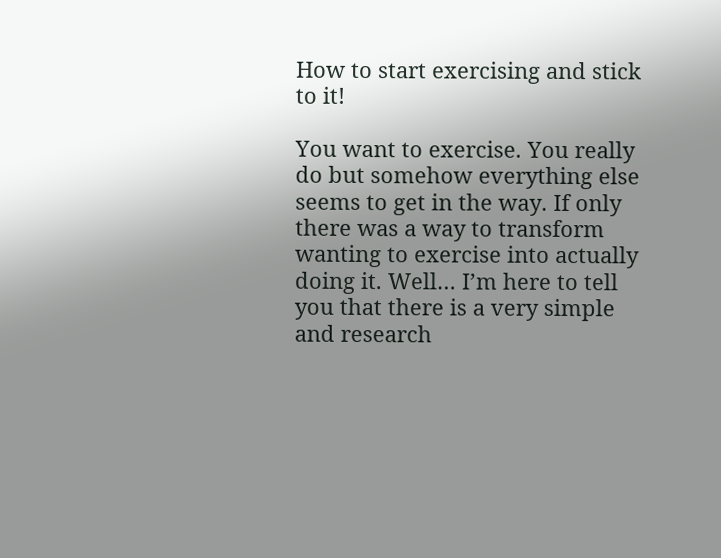How to start exercising and stick to it!

You want to exercise. You really do but somehow everything else seems to get in the way. If only there was a way to transform wanting to exercise into actually doing it. Well… I’m here to tell you that there is a very simple and research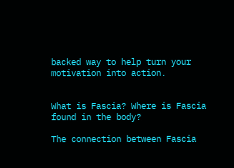backed way to help turn your motivation into action.


What is Fascia? Where is Fascia found in the body?

The connection between Fascia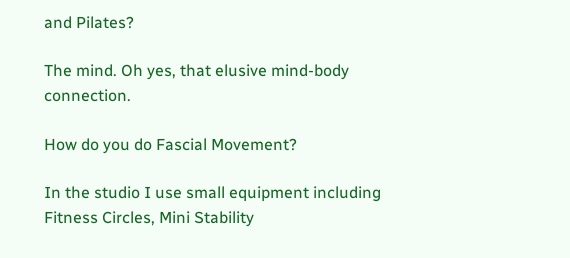and Pilates?

The mind. Oh yes, that elusive mind-body connection.

How do you do Fascial Movement?

In the studio I use small equipment including Fitness Circles, Mini Stability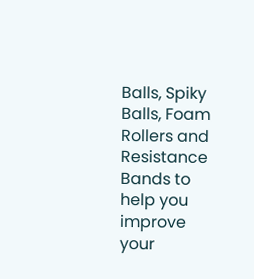Balls, Spiky Balls, Foam Rollers and Resistance Bands to help you improve your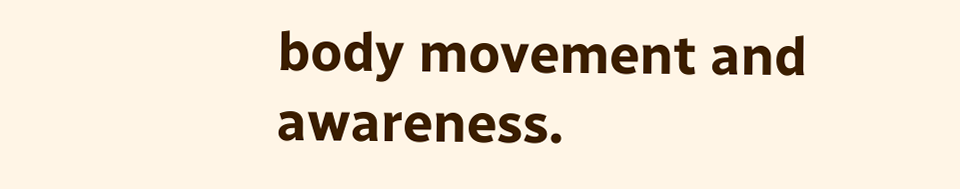body movement and awareness.